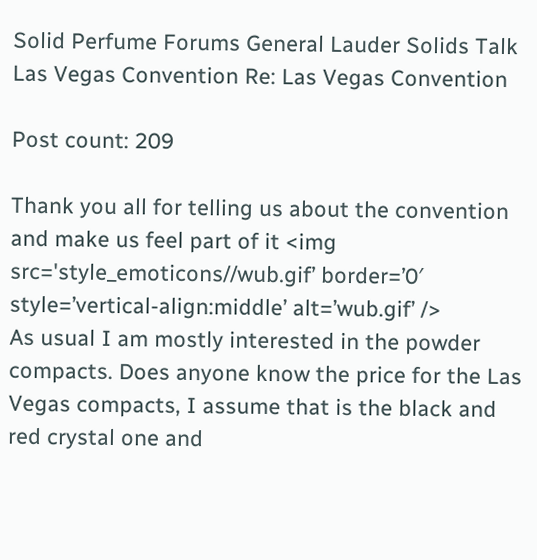Solid Perfume Forums General Lauder Solids Talk Las Vegas Convention Re: Las Vegas Convention

Post count: 209

Thank you all for telling us about the convention and make us feel part of it <img src='style_emoticons//wub.gif’ border=’0′ style=’vertical-align:middle’ alt=’wub.gif’ />
As usual I am mostly interested in the powder compacts. Does anyone know the price for the Las Vegas compacts, I assume that is the black and red crystal one and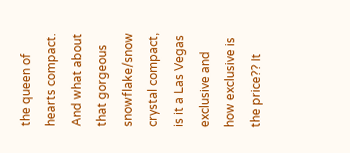the queen of hearts compact. And what about that gorgeous snowflake/snow crystal compact, is it a Las Vegas exclusive and how exclusive is the price?? It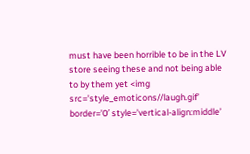must have been horrible to be in the LV store seeing these and not being able to by them yet <img src='style_emoticons//laugh.gif’ border=’0′ style=’vertical-align:middle’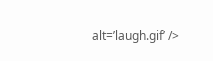alt=’laugh.gif’ />